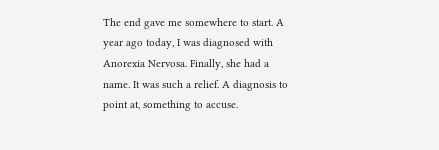The end gave me somewhere to start. A year ago today, I was diagnosed with Anorexia Nervosa. Finally, she had a name. It was such a relief. A diagnosis to point at, something to accuse.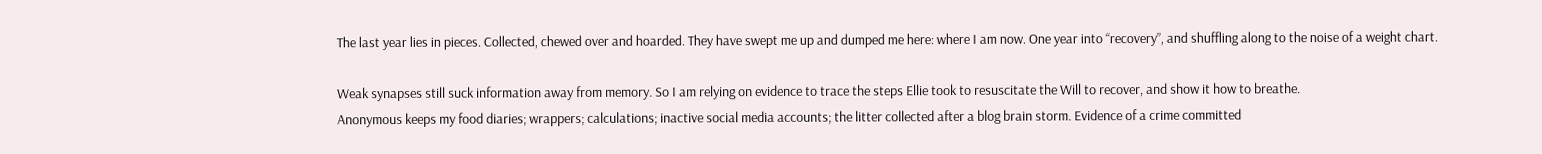The last year lies in pieces. Collected, chewed over and hoarded. They have swept me up and dumped me here: where I am now. One year into “recovery”, and shuffling along to the noise of a weight chart.

Weak synapses still suck information away from memory. So I am relying on evidence to trace the steps Ellie took to resuscitate the Will to recover, and show it how to breathe.
Anonymous keeps my food diaries; wrappers; calculations; inactive social media accounts; the litter collected after a blog brain storm. Evidence of a crime committed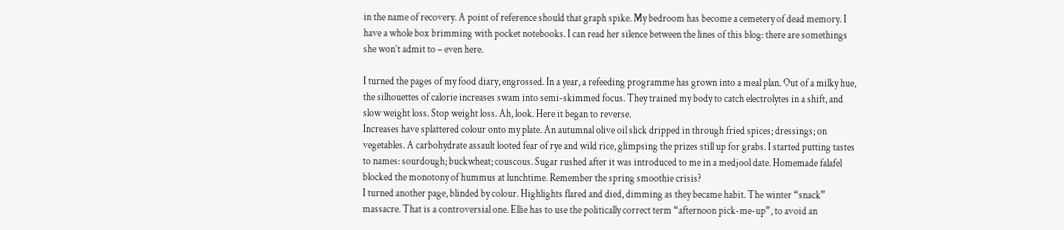in the name of recovery. A point of reference should that graph spike. My bedroom has become a cemetery of dead memory. I have a whole box brimming with pocket notebooks. I can read her silence between the lines of this blog: there are somethings she won’t admit to – even here.

I turned the pages of my food diary, engrossed. In a year, a refeeding programme has grown into a meal plan. Out of a milky hue, the silhouettes of calorie increases swam into semi-skimmed focus. They trained my body to catch electrolytes in a shift, and slow weight loss. Stop weight loss. Ah, look. Here it began to reverse.
Increases have splattered colour onto my plate. An autumnal olive oil slick dripped in through fried spices; dressings; on vegetables. A carbohydrate assault looted fear of rye and wild rice, glimpsing the prizes still up for grabs. I started putting tastes to names: sourdough; buckwheat; couscous. Sugar rushed after it was introduced to me in a medjool date. Homemade falafel blocked the monotony of hummus at lunchtime. Remember the spring smoothie crisis?
I turned another page, blinded by colour. Highlights flared and died, dimming as they became habit. The winter “snack” massacre. That is a controversial one. Ellie has to use the politically correct term “afternoon pick-me-up”, to avoid an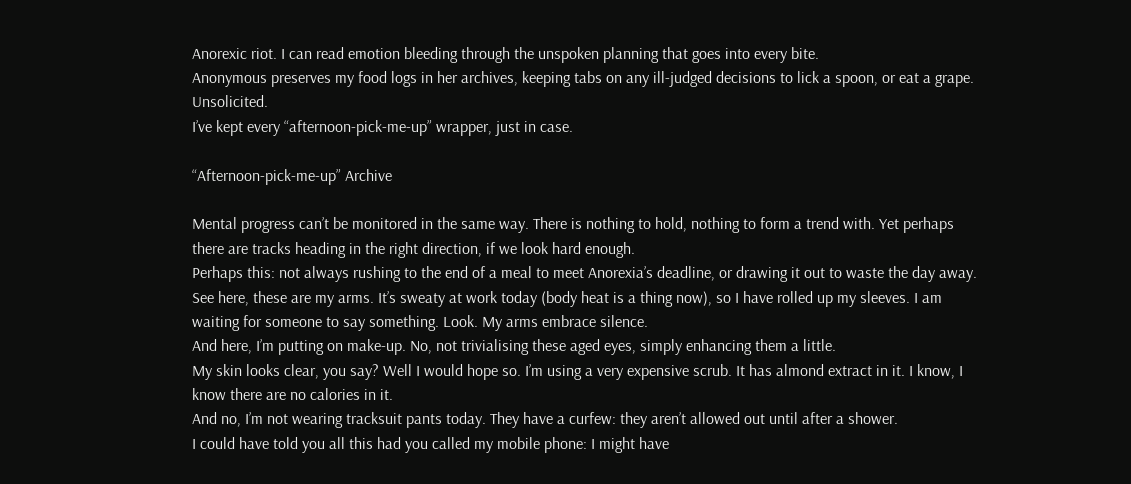Anorexic riot. I can read emotion bleeding through the unspoken planning that goes into every bite.
Anonymous preserves my food logs in her archives, keeping tabs on any ill-judged decisions to lick a spoon, or eat a grape. Unsolicited.
I’ve kept every “afternoon-pick-me-up” wrapper, just in case.

“Afternoon-pick-me-up” Archive

Mental progress can’t be monitored in the same way. There is nothing to hold, nothing to form a trend with. Yet perhaps there are tracks heading in the right direction, if we look hard enough.
Perhaps this: not always rushing to the end of a meal to meet Anorexia’s deadline, or drawing it out to waste the day away.
See here, these are my arms. It’s sweaty at work today (body heat is a thing now), so I have rolled up my sleeves. I am waiting for someone to say something. Look. My arms embrace silence.
And here, I’m putting on make-up. No, not trivialising these aged eyes, simply enhancing them a little.
My skin looks clear, you say? Well I would hope so. I’m using a very expensive scrub. It has almond extract in it. I know, I know there are no calories in it.
And no, I’m not wearing tracksuit pants today. They have a curfew: they aren’t allowed out until after a shower.
I could have told you all this had you called my mobile phone: I might have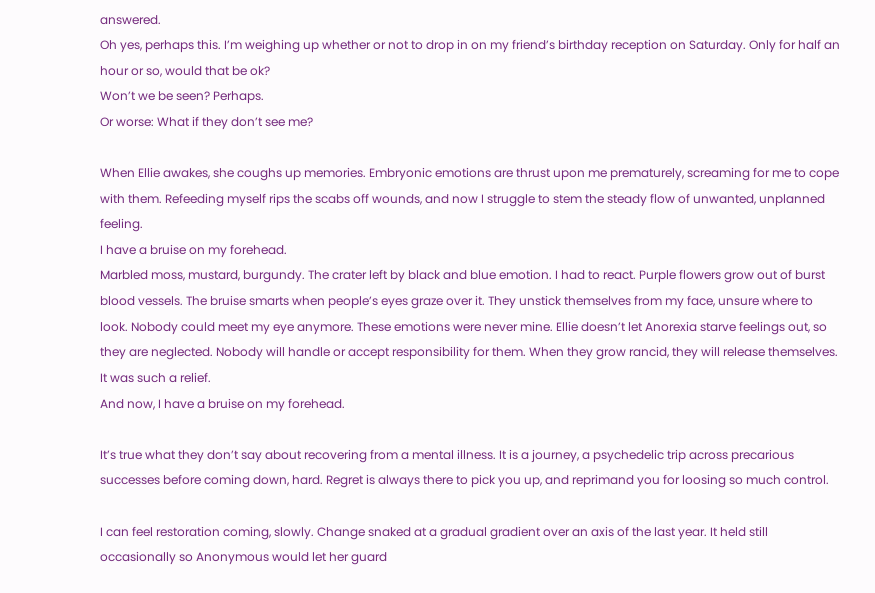answered.
Oh yes, perhaps this. I’m weighing up whether or not to drop in on my friend’s birthday reception on Saturday. Only for half an hour or so, would that be ok?
Won’t we be seen? Perhaps.
Or worse: What if they don’t see me?

When Ellie awakes, she coughs up memories. Embryonic emotions are thrust upon me prematurely, screaming for me to cope with them. Refeeding myself rips the scabs off wounds, and now I struggle to stem the steady flow of unwanted, unplanned feeling.
I have a bruise on my forehead.
Marbled moss, mustard, burgundy. The crater left by black and blue emotion. I had to react. Purple flowers grow out of burst blood vessels. The bruise smarts when people’s eyes graze over it. They unstick themselves from my face, unsure where to look. Nobody could meet my eye anymore. These emotions were never mine. Ellie doesn’t let Anorexia starve feelings out, so they are neglected. Nobody will handle or accept responsibility for them. When they grow rancid, they will release themselves.
It was such a relief.
And now, I have a bruise on my forehead.

It’s true what they don’t say about recovering from a mental illness. It is a journey, a psychedelic trip across precarious successes before coming down, hard. Regret is always there to pick you up, and reprimand you for loosing so much control.

I can feel restoration coming, slowly. Change snaked at a gradual gradient over an axis of the last year. It held still occasionally so Anonymous would let her guard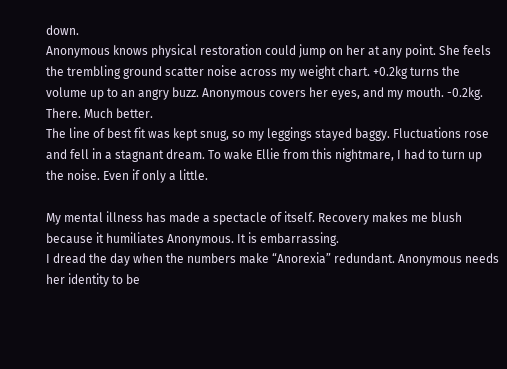down.
Anonymous knows physical restoration could jump on her at any point. She feels the trembling ground scatter noise across my weight chart. +0.2kg turns the volume up to an angry buzz. Anonymous covers her eyes, and my mouth. -0.2kg. There. Much better.
The line of best fit was kept snug, so my leggings stayed baggy. Fluctuations rose and fell in a stagnant dream. To wake Ellie from this nightmare, I had to turn up the noise. Even if only a little.

My mental illness has made a spectacle of itself. Recovery makes me blush because it humiliates Anonymous. It is embarrassing.
I dread the day when the numbers make “Anorexia” redundant. Anonymous needs her identity to be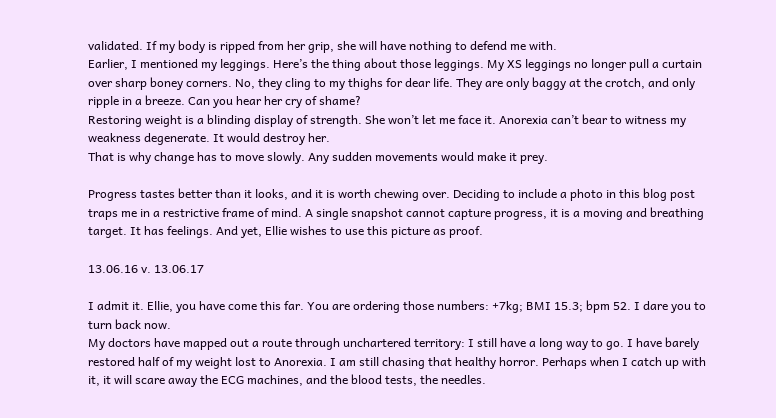validated. If my body is ripped from her grip, she will have nothing to defend me with.
Earlier, I mentioned my leggings. Here’s the thing about those leggings. My XS leggings no longer pull a curtain over sharp boney corners. No, they cling to my thighs for dear life. They are only baggy at the crotch, and only ripple in a breeze. Can you hear her cry of shame?
Restoring weight is a blinding display of strength. She won’t let me face it. Anorexia can’t bear to witness my weakness degenerate. It would destroy her.
That is why change has to move slowly. Any sudden movements would make it prey.

Progress tastes better than it looks, and it is worth chewing over. Deciding to include a photo in this blog post traps me in a restrictive frame of mind. A single snapshot cannot capture progress, it is a moving and breathing target. It has feelings. And yet, Ellie wishes to use this picture as proof.

13.06.16 v. 13.06.17

I admit it. Ellie, you have come this far. You are ordering those numbers: +7kg; BMI 15.3; bpm 52. I dare you to turn back now.
My doctors have mapped out a route through unchartered territory: I still have a long way to go. I have barely restored half of my weight lost to Anorexia. I am still chasing that healthy horror. Perhaps when I catch up with it, it will scare away the ECG machines, and the blood tests, the needles.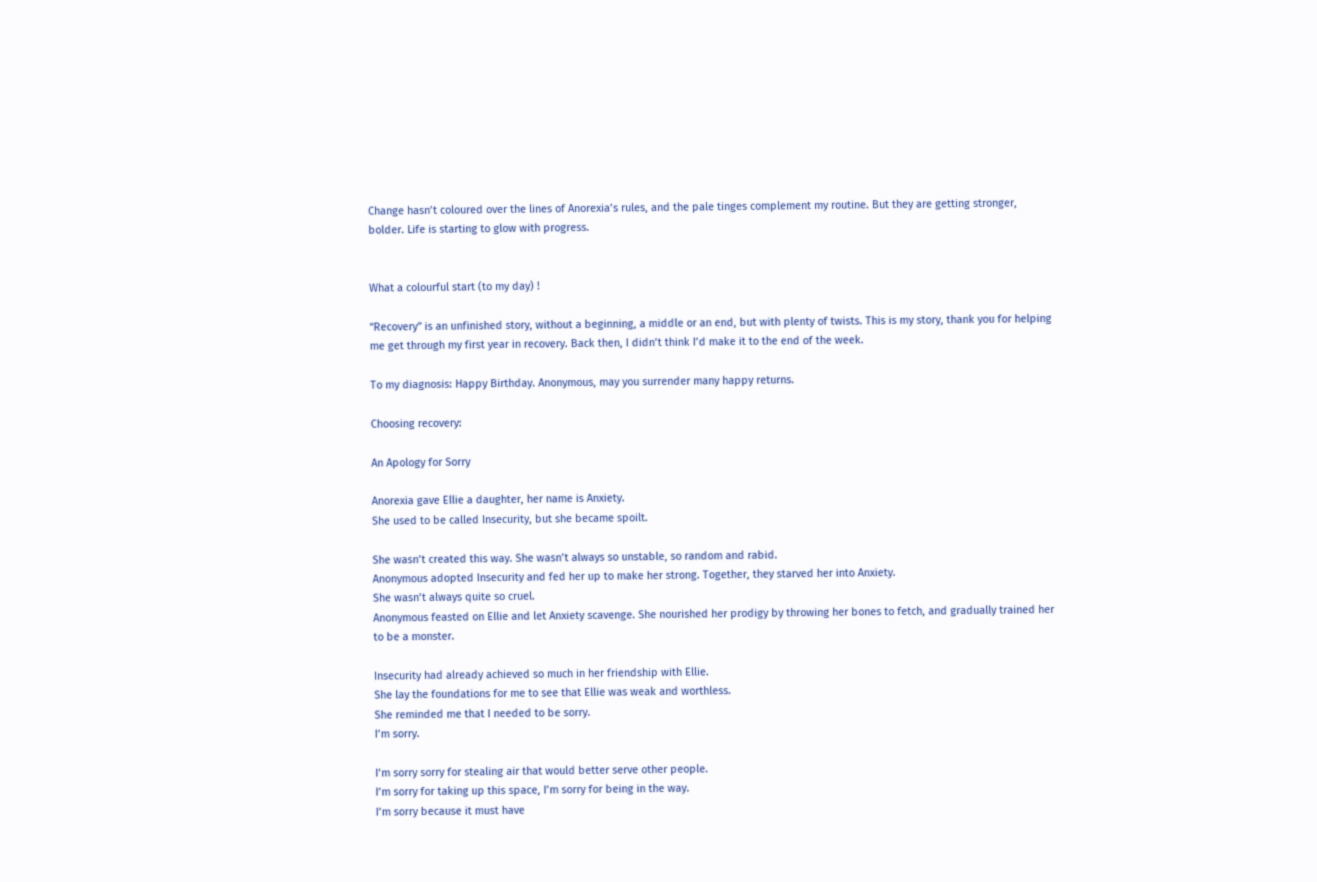Change hasn’t coloured over the lines of Anorexia’s rules, and the pale tinges complement my routine. But they are getting stronger, bolder. Life is starting to glow with progress.


What a colourful start (to my day) !

“Recovery” is an unfinished story, without a beginning, a middle or an end, but with plenty of twists. This is my story, thank you for helping me get through my first year in recovery. Back then, I didn’t think I’d make it to the end of the week.

To my diagnosis: Happy Birthday. Anonymous, may you surrender many happy returns.

Choosing recovery:

An Apology for Sorry

Anorexia gave Ellie a daughter, her name is Anxiety.
She used to be called Insecurity, but she became spoilt.

She wasn’t created this way. She wasn’t always so unstable, so random and rabid.
Anonymous adopted Insecurity and fed her up to make her strong. Together, they starved her into Anxiety.
She wasn’t always quite so cruel.
Anonymous feasted on Ellie and let Anxiety scavenge. She nourished her prodigy by throwing her bones to fetch, and gradually trained her to be a monster.

Insecurity had already achieved so much in her friendship with Ellie.
She lay the foundations for me to see that Ellie was weak and worthless.
She reminded me that I needed to be sorry.
I’m sorry.

I’m sorry sorry for stealing air that would better serve other people.
I’m sorry for taking up this space, I’m sorry for being in the way.
I’m sorry because it must have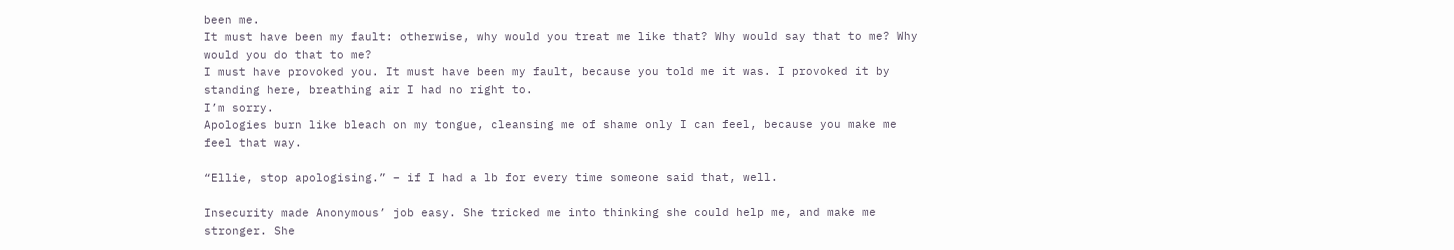been me.
It must have been my fault: otherwise, why would you treat me like that? Why would say that to me? Why would you do that to me?
I must have provoked you. It must have been my fault, because you told me it was. I provoked it by standing here, breathing air I had no right to.
I’m sorry.
Apologies burn like bleach on my tongue, cleansing me of shame only I can feel, because you make me feel that way.

“Ellie, stop apologising.” – if I had a lb for every time someone said that, well.

Insecurity made Anonymous’ job easy. She tricked me into thinking she could help me, and make me stronger. She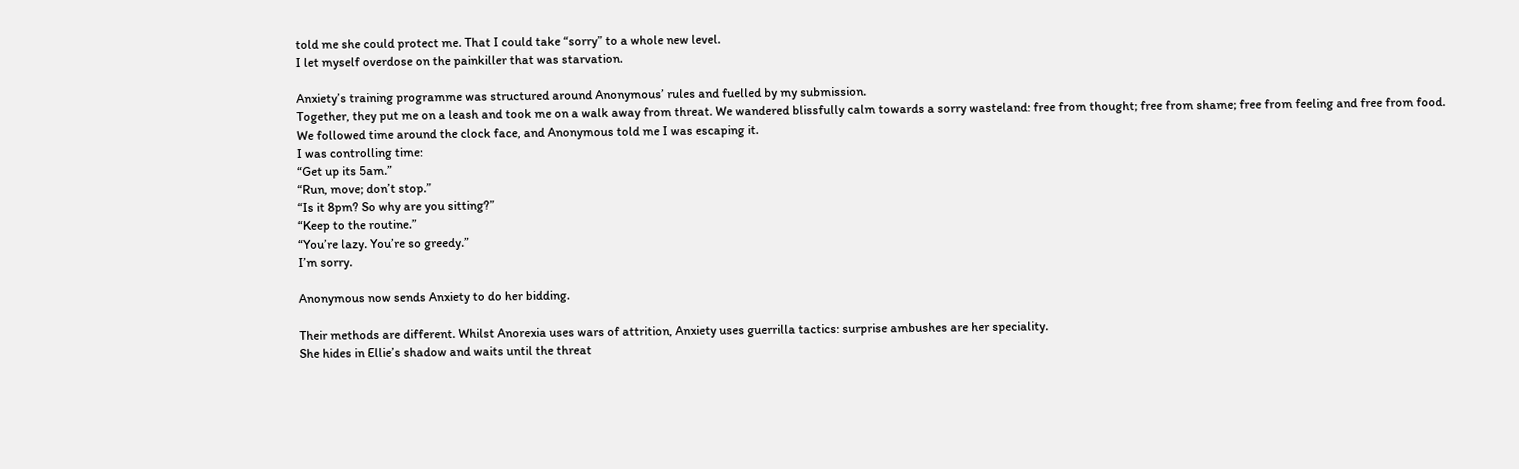told me she could protect me. That I could take “sorry” to a whole new level.
I let myself overdose on the painkiller that was starvation.

Anxiety’s training programme was structured around Anonymous’ rules and fuelled by my submission.
Together, they put me on a leash and took me on a walk away from threat. We wandered blissfully calm towards a sorry wasteland: free from thought; free from shame; free from feeling and free from food.
We followed time around the clock face, and Anonymous told me I was escaping it.
I was controlling time:
“Get up its 5am.”
“Run, move; don’t stop.”
“Is it 8pm? So why are you sitting?”
“Keep to the routine.”
“You’re lazy. You’re so greedy.”
I’m sorry.

Anonymous now sends Anxiety to do her bidding.

Their methods are different. Whilst Anorexia uses wars of attrition, Anxiety uses guerrilla tactics: surprise ambushes are her speciality.
She hides in Ellie’s shadow and waits until the threat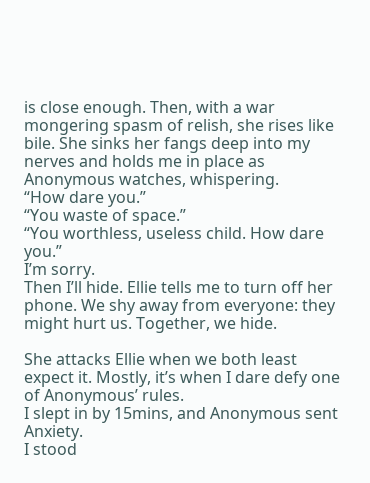is close enough. Then, with a war mongering spasm of relish, she rises like bile. She sinks her fangs deep into my nerves and holds me in place as Anonymous watches, whispering.
“How dare you.”
“You waste of space.”
“You worthless, useless child. How dare you.”
I’m sorry.
Then I’ll hide. Ellie tells me to turn off her phone. We shy away from everyone: they might hurt us. Together, we hide.

She attacks Ellie when we both least expect it. Mostly, it’s when I dare defy one of Anonymous’ rules.
I slept in by 15mins, and Anonymous sent Anxiety.
I stood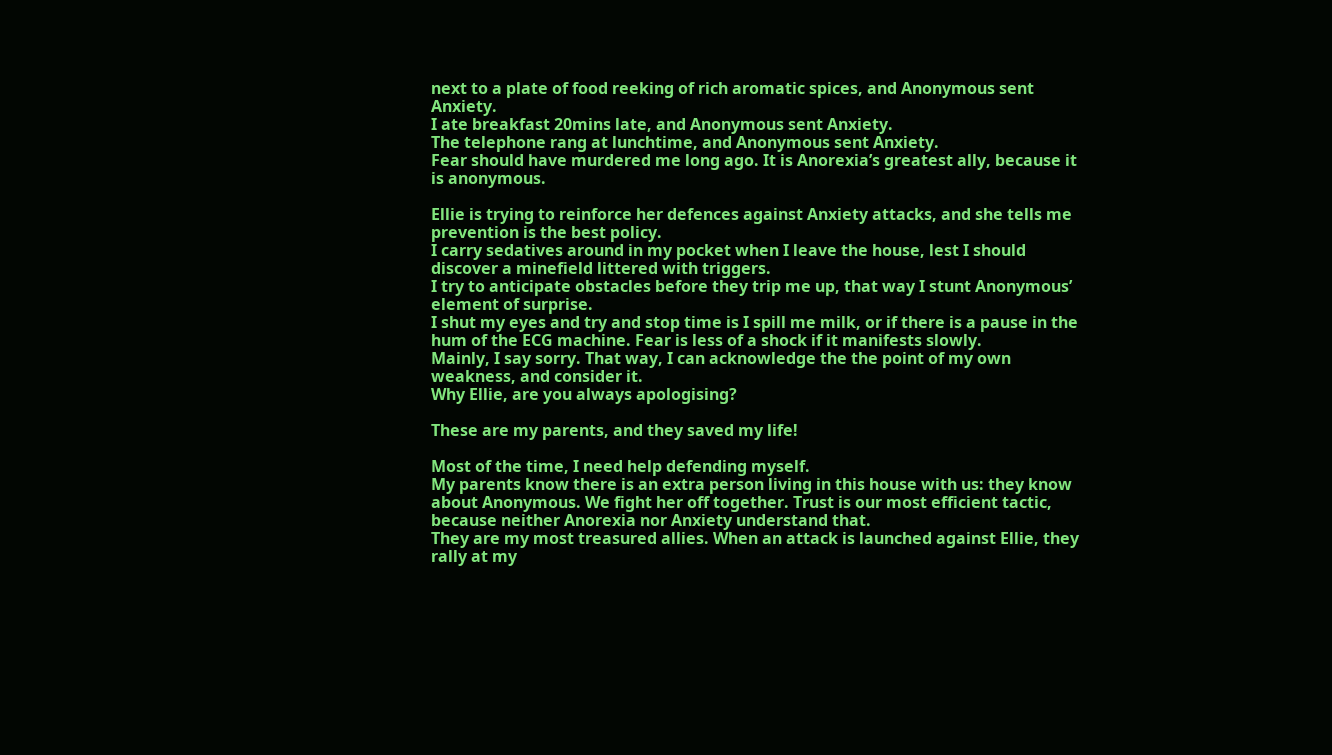next to a plate of food reeking of rich aromatic spices, and Anonymous sent Anxiety.
I ate breakfast 20mins late, and Anonymous sent Anxiety.
The telephone rang at lunchtime, and Anonymous sent Anxiety.
Fear should have murdered me long ago. It is Anorexia’s greatest ally, because it is anonymous.

Ellie is trying to reinforce her defences against Anxiety attacks, and she tells me prevention is the best policy.
I carry sedatives around in my pocket when I leave the house, lest I should discover a minefield littered with triggers.
I try to anticipate obstacles before they trip me up, that way I stunt Anonymous’ element of surprise.
I shut my eyes and try and stop time is I spill me milk, or if there is a pause in the hum of the ECG machine. Fear is less of a shock if it manifests slowly.
Mainly, I say sorry. That way, I can acknowledge the the point of my own weakness, and consider it.
Why Ellie, are you always apologising?

These are my parents, and they saved my life!

Most of the time, I need help defending myself.
My parents know there is an extra person living in this house with us: they know about Anonymous. We fight her off together. Trust is our most efficient tactic, because neither Anorexia nor Anxiety understand that.
They are my most treasured allies. When an attack is launched against Ellie, they rally at my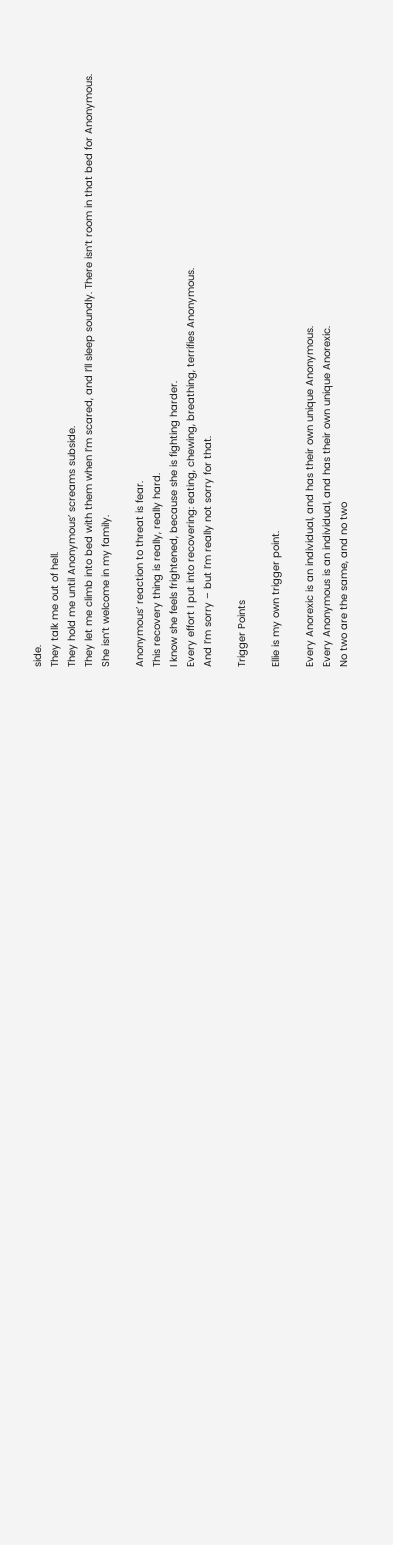side.
They talk me out of hell.
They hold me until Anonymous’ screams subside.
They let me climb into bed with them when I’m scared, and I’ll sleep soundly. There isn’t room in that bed for Anonymous.
She isn’t welcome in my family.

Anonymous’ reaction to threat is fear.
This recovery thing is really, really hard.
I know she feels frightened, because she is fighting harder.
Every effort I put into recovering: eating, chewing, breathing, terrifies Anonymous.
And I’m sorry – but I’m really not sorry for that.

Trigger Points

Ellie is my own trigger point.

Every Anorexic is an individual, and has their own unique Anonymous.
Every Anonymous is an individual, and has their own unique Anorexic.
No two are the same, and no two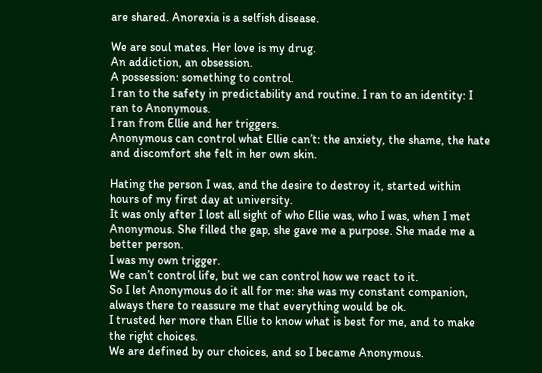are shared. Anorexia is a selfish disease.

We are soul mates. Her love is my drug.
An addiction, an obsession.
A possession: something to control.
I ran to the safety in predictability and routine. I ran to an identity: I ran to Anonymous.
I ran from Ellie and her triggers.
Anonymous can control what Ellie can’t: the anxiety, the shame, the hate and discomfort she felt in her own skin.

Hating the person I was, and the desire to destroy it, started within hours of my first day at university.
It was only after I lost all sight of who Ellie was, who I was, when I met Anonymous. She filled the gap, she gave me a purpose. She made me a better person.
I was my own trigger.
We can’t control life, but we can control how we react to it.
So I let Anonymous do it all for me: she was my constant companion, always there to reassure me that everything would be ok.
I trusted her more than Ellie to know what is best for me, and to make the right choices.
We are defined by our choices, and so I became Anonymous.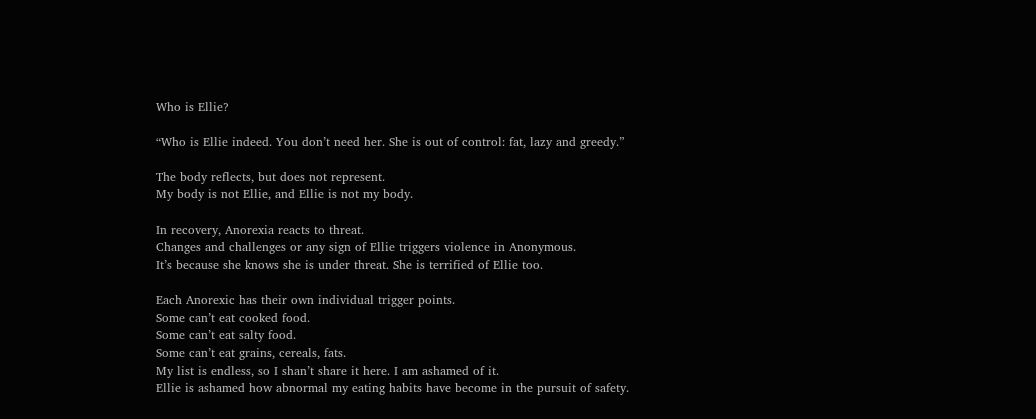Who is Ellie?

“Who is Ellie indeed. You don’t need her. She is out of control: fat, lazy and greedy.”

The body reflects, but does not represent.
My body is not Ellie, and Ellie is not my body.

In recovery, Anorexia reacts to threat.
Changes and challenges or any sign of Ellie triggers violence in Anonymous.
It’s because she knows she is under threat. She is terrified of Ellie too.

Each Anorexic has their own individual trigger points.
Some can’t eat cooked food.
Some can’t eat salty food.
Some can’t eat grains, cereals, fats.
My list is endless, so I shan’t share it here. I am ashamed of it.
Ellie is ashamed how abnormal my eating habits have become in the pursuit of safety.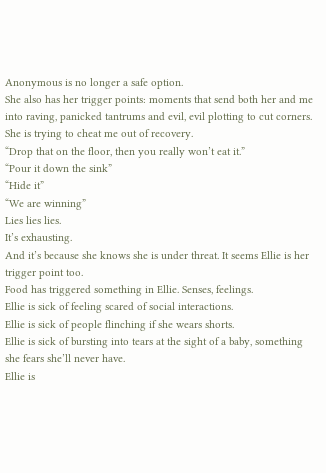Anonymous is no longer a safe option.
She also has her trigger points: moments that send both her and me into raving, panicked tantrums and evil, evil plotting to cut corners.
She is trying to cheat me out of recovery.
“Drop that on the floor, then you really won’t eat it.”
“Pour it down the sink”
“Hide it”
“We are winning”
Lies lies lies.
It’s exhausting.
And it’s because she knows she is under threat. It seems Ellie is her trigger point too.
Food has triggered something in Ellie. Senses, feelings.
Ellie is sick of feeling scared of social interactions.
Ellie is sick of people flinching if she wears shorts.
Ellie is sick of bursting into tears at the sight of a baby, something she fears she’ll never have.
Ellie is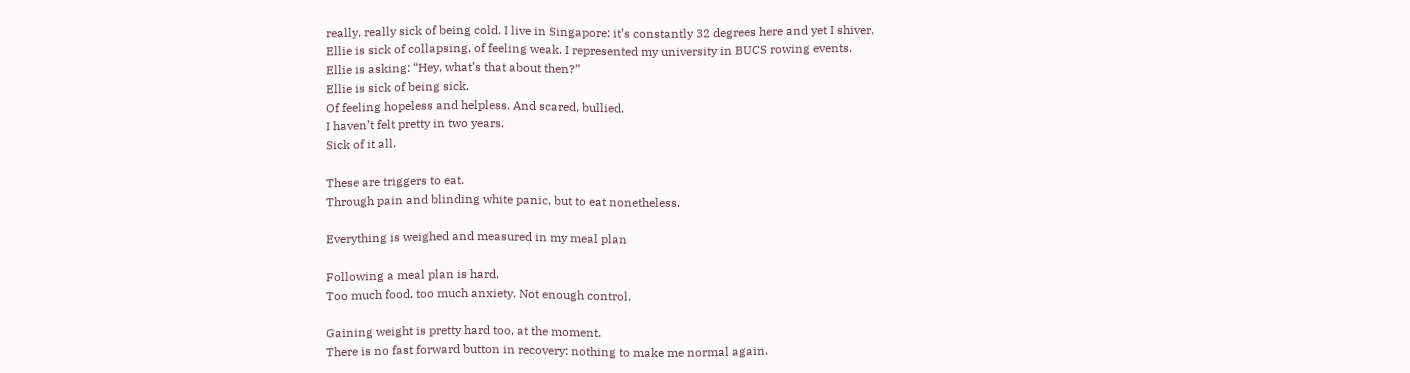really, really sick of being cold. I live in Singapore: it’s constantly 32 degrees here and yet I shiver.
Ellie is sick of collapsing, of feeling weak. I represented my university in BUCS rowing events.
Ellie is asking: “Hey, what’s that about then?”
Ellie is sick of being sick.
Of feeling hopeless and helpless. And scared, bullied.
I haven’t felt pretty in two years.
Sick of it all.

These are triggers to eat.
Through pain and blinding white panic, but to eat nonetheless.

Everything is weighed and measured in my meal plan

Following a meal plan is hard.
Too much food, too much anxiety. Not enough control.

Gaining weight is pretty hard too, at the moment.
There is no fast forward button in recovery: nothing to make me normal again.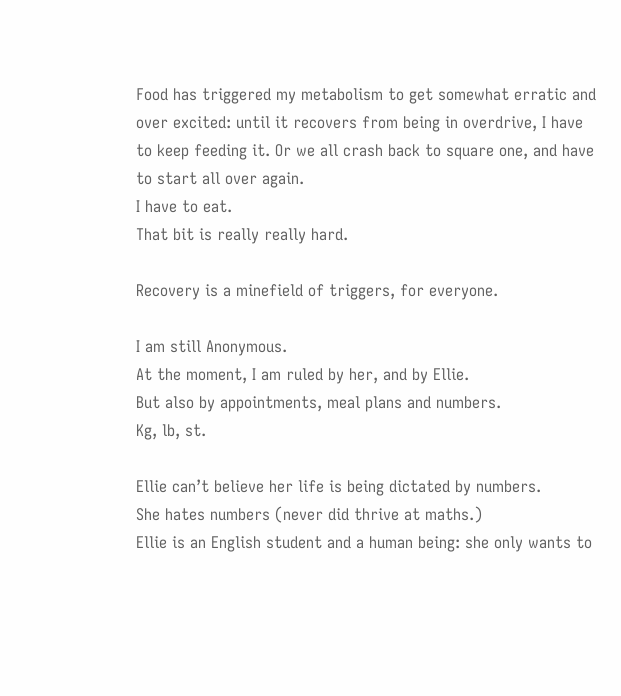Food has triggered my metabolism to get somewhat erratic and over excited: until it recovers from being in overdrive, I have to keep feeding it. Or we all crash back to square one, and have to start all over again.
I have to eat.
That bit is really really hard.

Recovery is a minefield of triggers, for everyone.

I am still Anonymous.
At the moment, I am ruled by her, and by Ellie.
But also by appointments, meal plans and numbers.
Kg, lb, st.

Ellie can’t believe her life is being dictated by numbers.
She hates numbers (never did thrive at maths.)
Ellie is an English student and a human being: she only wants to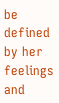be defined by her feelings and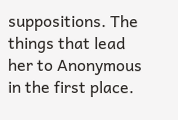suppositions. The things that lead her to Anonymous in the first place.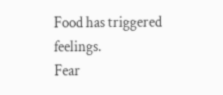Food has triggered feelings.
Fear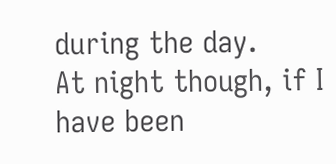during the day.
At night though, if I have been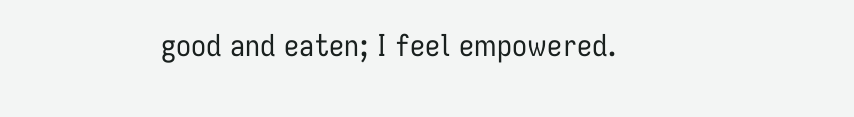good and eaten; I feel empowered.